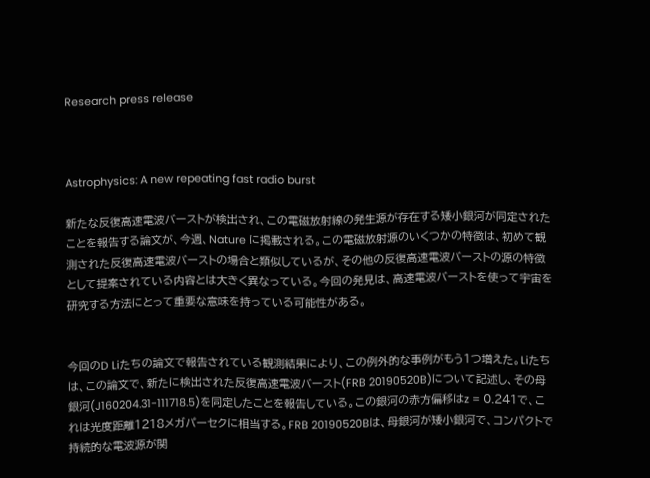Research press release



Astrophysics: A new repeating fast radio burst

新たな反復高速電波バーストが検出され、この電磁放射線の発生源が存在する矮小銀河が同定されたことを報告する論文が、今週、Nature に掲載される。この電磁放射源のいくつかの特徴は、初めて観測された反復高速電波バーストの場合と類似しているが、その他の反復高速電波バーストの源の特徴として提案されている内容とは大きく異なっている。今回の発見は、高速電波バーストを使って宇宙を研究する方法にとって重要な意味を持っている可能性がある。


今回のD Liたちの論文で報告されている観測結果により、この例外的な事例がもう1つ増えた。Liたちは、この論文で、新たに検出された反復高速電波バースト(FRB 20190520B)について記述し、その母銀河(J160204.31-111718.5)を同定したことを報告している。この銀河の赤方偏移はz = 0.241で、これは光度距離1218メガパーセクに相当する。FRB 20190520Bは、母銀河が矮小銀河で、コンパクトで持続的な電波源が関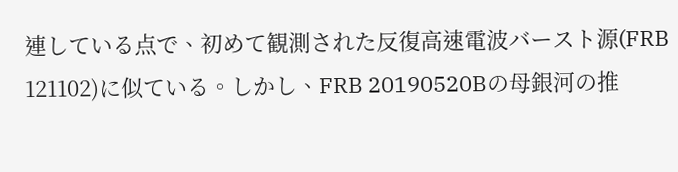連している点で、初めて観測された反復高速電波バースト源(FRB 121102)に似ている。しかし、FRB 20190520Bの母銀河の推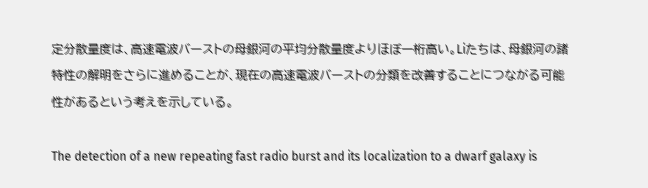定分散量度は、高速電波バーストの母銀河の平均分散量度よりほぼ一桁高い。Liたちは、母銀河の諸特性の解明をさらに進めることが、現在の高速電波バーストの分類を改善することにつながる可能性があるという考えを示している。

The detection of a new repeating fast radio burst and its localization to a dwarf galaxy is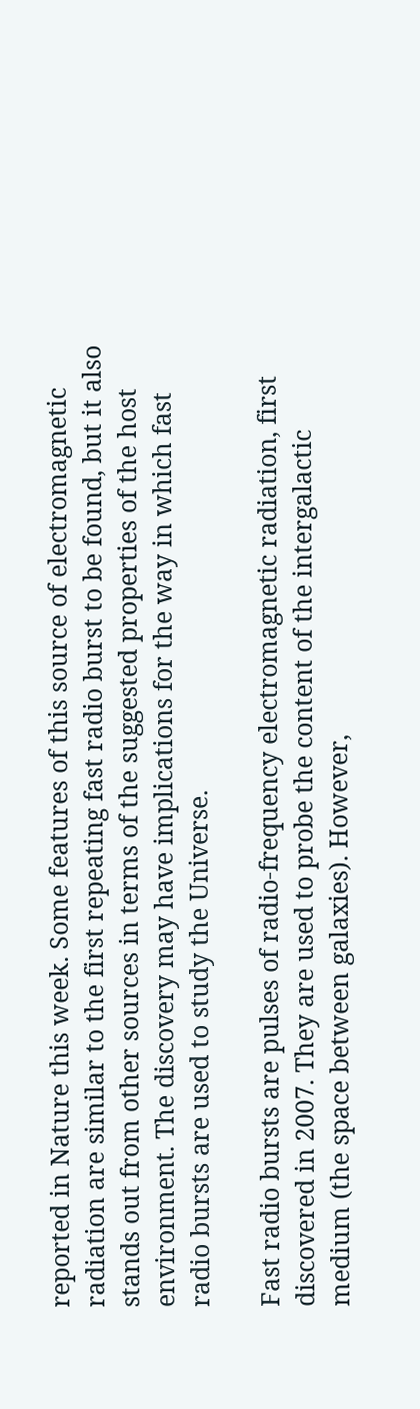reported in Nature this week. Some features of this source of electromagnetic radiation are similar to the first repeating fast radio burst to be found, but it also stands out from other sources in terms of the suggested properties of the host environment. The discovery may have implications for the way in which fast radio bursts are used to study the Universe.

Fast radio bursts are pulses of radio-frequency electromagnetic radiation, first discovered in 2007. They are used to probe the content of the intergalactic medium (the space between galaxies). However,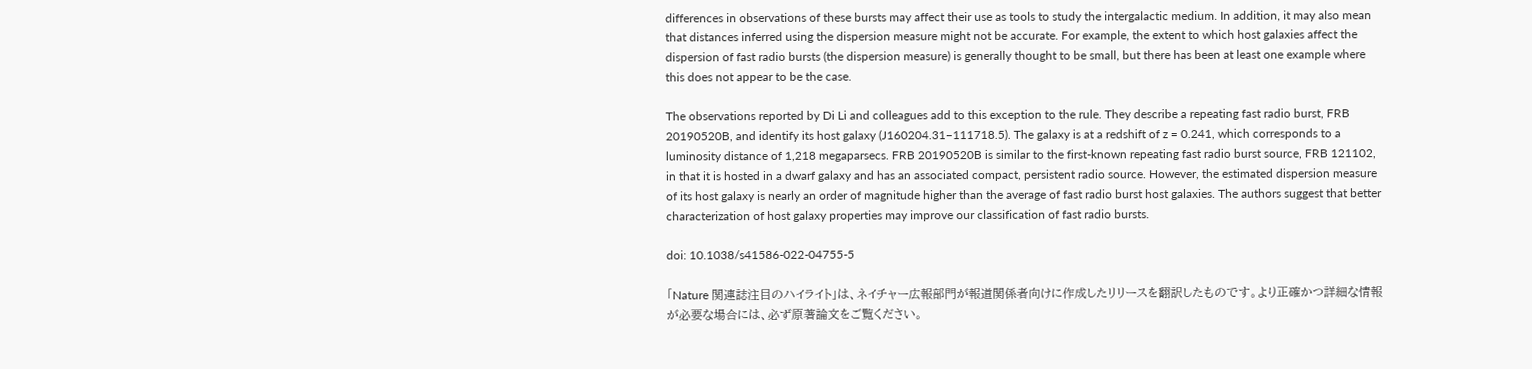differences in observations of these bursts may affect their use as tools to study the intergalactic medium. In addition, it may also mean that distances inferred using the dispersion measure might not be accurate. For example, the extent to which host galaxies affect the dispersion of fast radio bursts (the dispersion measure) is generally thought to be small, but there has been at least one example where this does not appear to be the case.

The observations reported by Di Li and colleagues add to this exception to the rule. They describe a repeating fast radio burst, FRB 20190520B, and identify its host galaxy (J160204.31−111718.5). The galaxy is at a redshift of z = 0.241, which corresponds to a luminosity distance of 1,218 megaparsecs. FRB 20190520B is similar to the first-known repeating fast radio burst source, FRB 121102, in that it is hosted in a dwarf galaxy and has an associated compact, persistent radio source. However, the estimated dispersion measure of its host galaxy is nearly an order of magnitude higher than the average of fast radio burst host galaxies. The authors suggest that better characterization of host galaxy properties may improve our classification of fast radio bursts.

doi: 10.1038/s41586-022-04755-5

「Nature 関連誌注目のハイライト」は、ネイチャー広報部門が報道関係者向けに作成したリリースを翻訳したものです。より正確かつ詳細な情報が必要な場合には、必ず原著論文をご覧ください。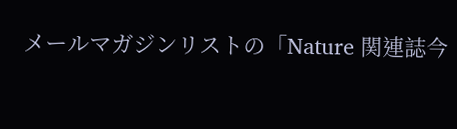メールマガジンリストの「Nature 関連誌今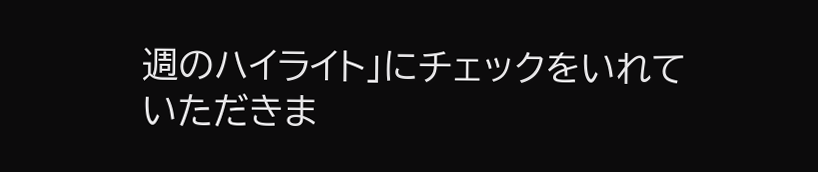週のハイライト」にチェックをいれていただきま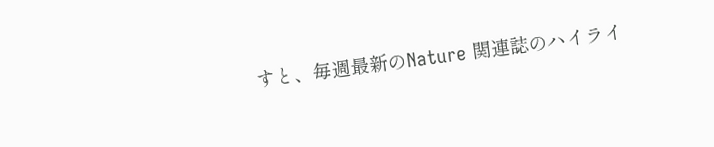すと、毎週最新のNature 関連誌のハイライ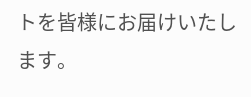トを皆様にお届けいたします。